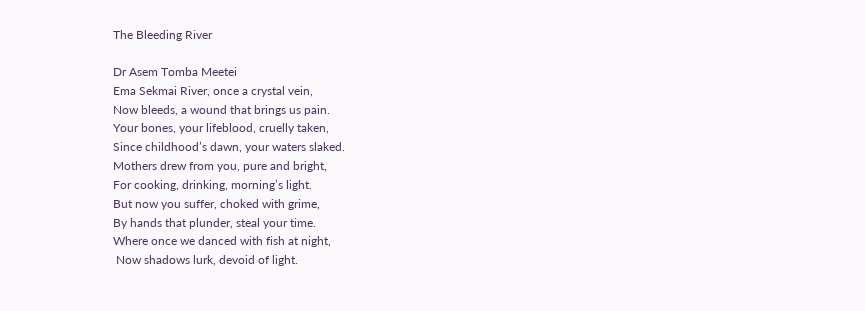The Bleeding River

Dr Asem Tomba Meetei
Ema Sekmai River, once a crystal vein,
Now bleeds, a wound that brings us pain.
Your bones, your lifeblood, cruelly taken,
Since childhood’s dawn, your waters slaked.
Mothers drew from you, pure and bright,
For cooking, drinking, morning’s light.
But now you suffer, choked with grime,
By hands that plunder, steal your time.
Where once we danced with fish at night,
 Now shadows lurk, devoid of light.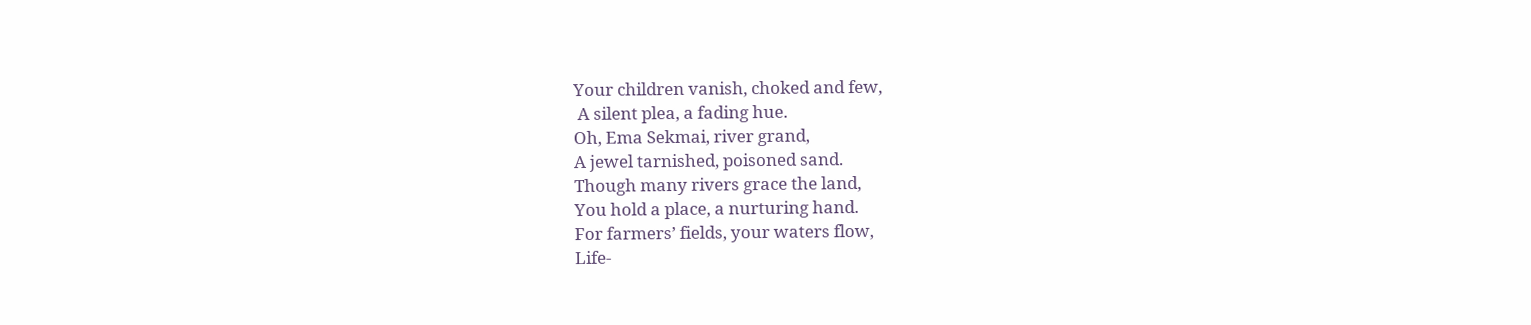Your children vanish, choked and few,
 A silent plea, a fading hue.
Oh, Ema Sekmai, river grand,
A jewel tarnished, poisoned sand.
Though many rivers grace the land,
You hold a place, a nurturing hand.
For farmers’ fields, your waters flow,
Life-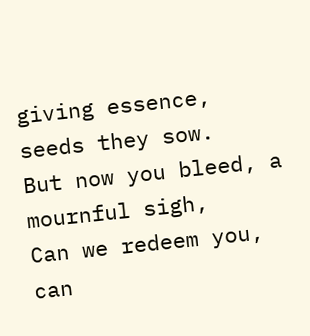giving essence, seeds they sow.
But now you bleed, a mournful sigh,
Can we redeem you, can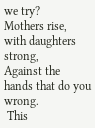we try?
Mothers rise, with daughters strong,
Against the hands that do you wrong.
 This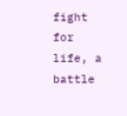fight for life, a battle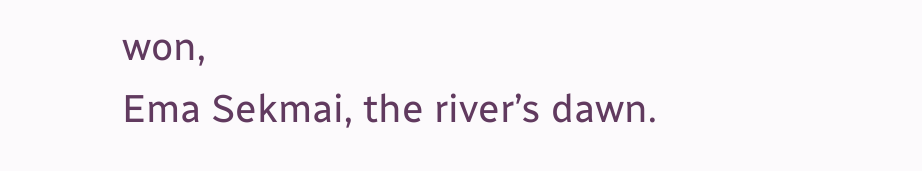won,
Ema Sekmai, the river’s dawn.